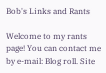Bob's Links and Rants

Welcome to my rants page! You can contact me by e-mail: Blog roll. Site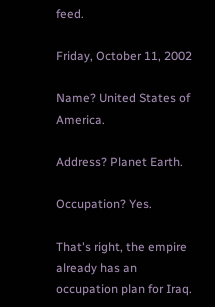feed.

Friday, October 11, 2002

Name? United States of America.

Address? Planet Earth.

Occupation? Yes.

That's right, the empire already has an occupation plan for Iraq.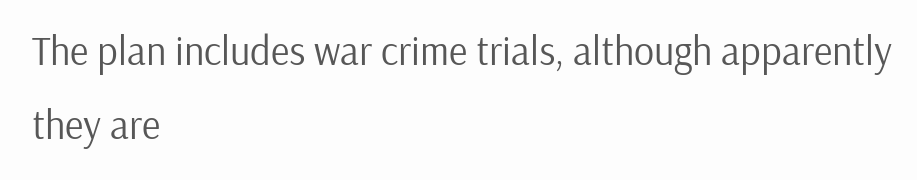The plan includes war crime trials, although apparently they are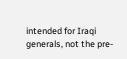intended for Iraqi generals, not the pre-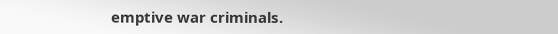emptive war criminals.